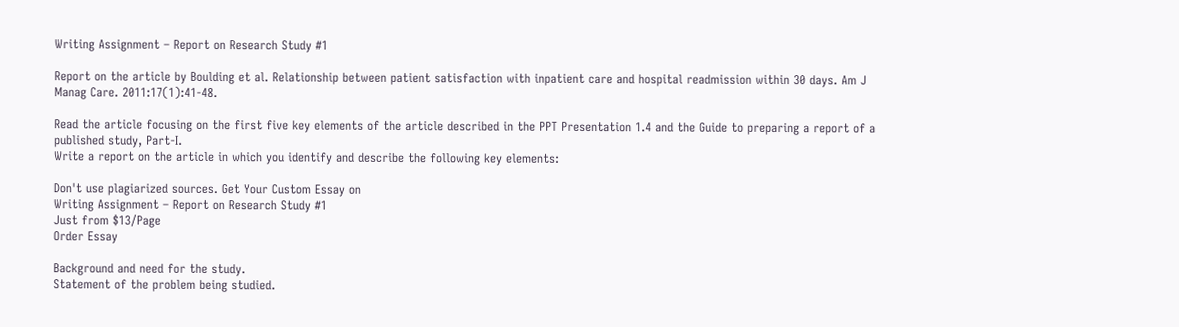Writing Assignment – Report on Research Study #1

Report on the article by Boulding et al. Relationship between patient satisfaction with inpatient care and hospital readmission within 30 days. Am J Manag Care. 2011:17(1):41-48.

Read the article focusing on the first five key elements of the article described in the PPT Presentation 1.4 and the Guide to preparing a report of a published study, Part-I.
Write a report on the article in which you identify and describe the following key elements:

Don't use plagiarized sources. Get Your Custom Essay on
Writing Assignment – Report on Research Study #1
Just from $13/Page
Order Essay

Background and need for the study.
Statement of the problem being studied.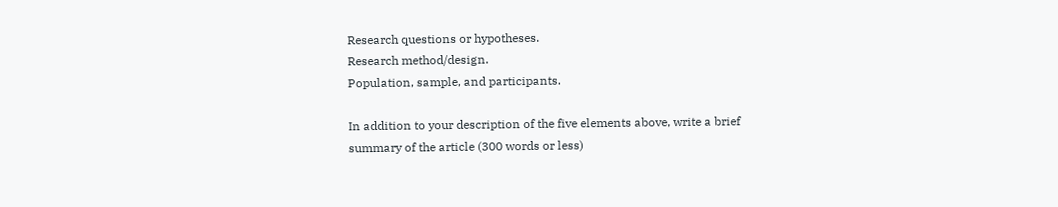Research questions or hypotheses.
Research method/design.
Population, sample, and participants.

In addition to your description of the five elements above, write a brief summary of the article (300 words or less)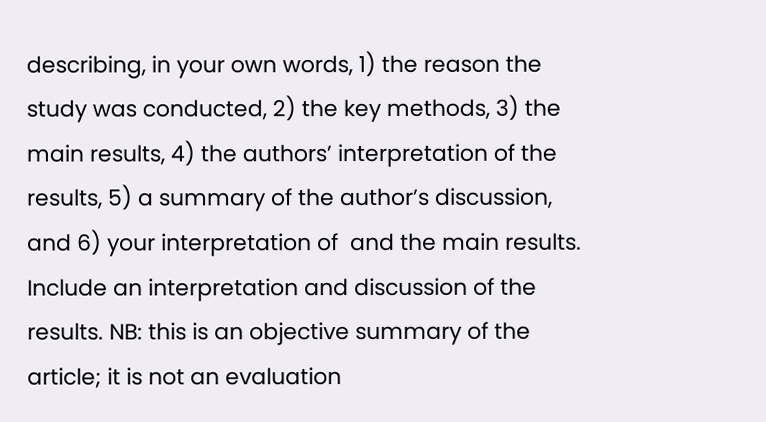describing, in your own words, 1) the reason the study was conducted, 2) the key methods, 3) the main results, 4) the authors’ interpretation of the results, 5) a summary of the author’s discussion, and 6) your interpretation of  and the main results. Include an interpretation and discussion of the results. NB: this is an objective summary of the article; it is not an evaluation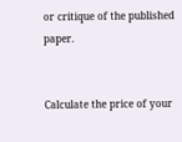or critique of the published paper.


Calculate the price of your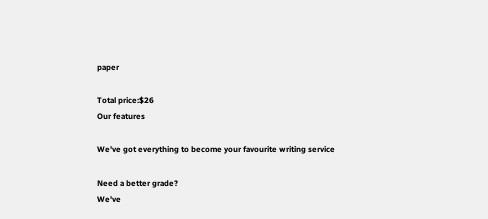paper

Total price:$26
Our features

We've got everything to become your favourite writing service

Need a better grade?
We've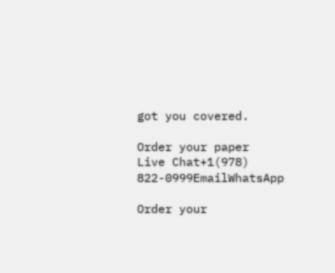got you covered.

Order your paper
Live Chat+1(978) 822-0999EmailWhatsApp

Order your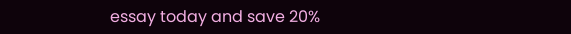essay today and save 20%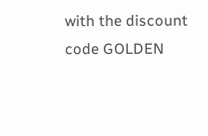with the discount code GOLDEN